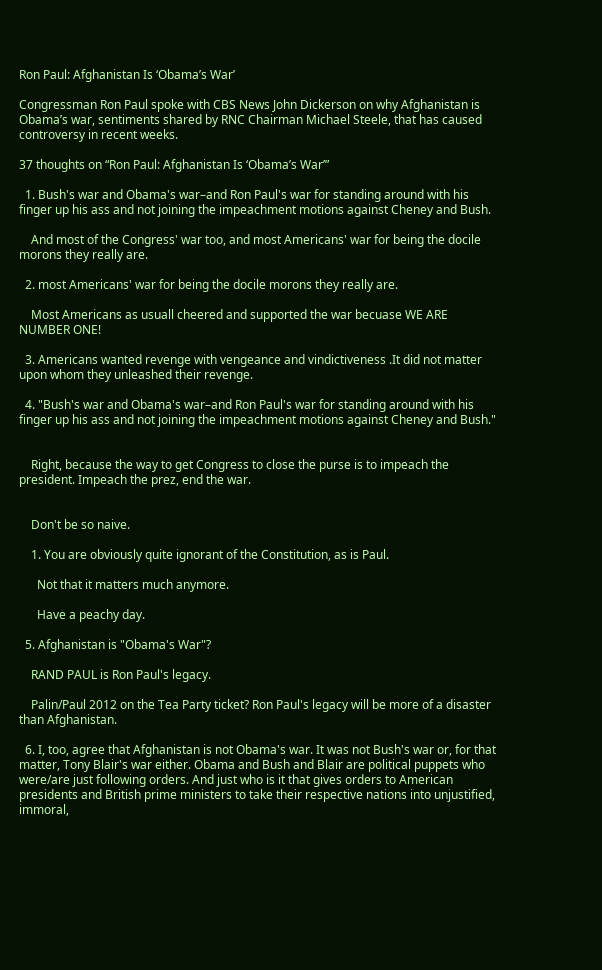Ron Paul: Afghanistan Is ‘Obama’s War’

Congressman Ron Paul spoke with CBS News John Dickerson on why Afghanistan is Obama’s war, sentiments shared by RNC Chairman Michael Steele, that has caused controversy in recent weeks.

37 thoughts on “Ron Paul: Afghanistan Is ‘Obama’s War’”

  1. Bush's war and Obama's war–and Ron Paul's war for standing around with his finger up his ass and not joining the impeachment motions against Cheney and Bush.

    And most of the Congress' war too, and most Americans' war for being the docile morons they really are.

  2. most Americans' war for being the docile morons they really are.

    Most Americans as usuall cheered and supported the war becuase WE ARE NUMBER ONE!

  3. Americans wanted revenge with vengeance and vindictiveness .It did not matter upon whom they unleashed their revenge.

  4. "Bush's war and Obama's war–and Ron Paul's war for standing around with his finger up his ass and not joining the impeachment motions against Cheney and Bush."


    Right, because the way to get Congress to close the purse is to impeach the president. Impeach the prez, end the war.


    Don't be so naive.

    1. You are obviously quite ignorant of the Constitution, as is Paul.

      Not that it matters much anymore.

      Have a peachy day.

  5. Afghanistan is "Obama's War"?

    RAND PAUL is Ron Paul's legacy.

    Palin/Paul 2012 on the Tea Party ticket? Ron Paul's legacy will be more of a disaster than Afghanistan.

  6. I, too, agree that Afghanistan is not Obama's war. It was not Bush's war or, for that matter, Tony Blair's war either. Obama and Bush and Blair are political puppets who were/are just following orders. And just who is it that gives orders to American presidents and British prime ministers to take their respective nations into unjustified, immoral,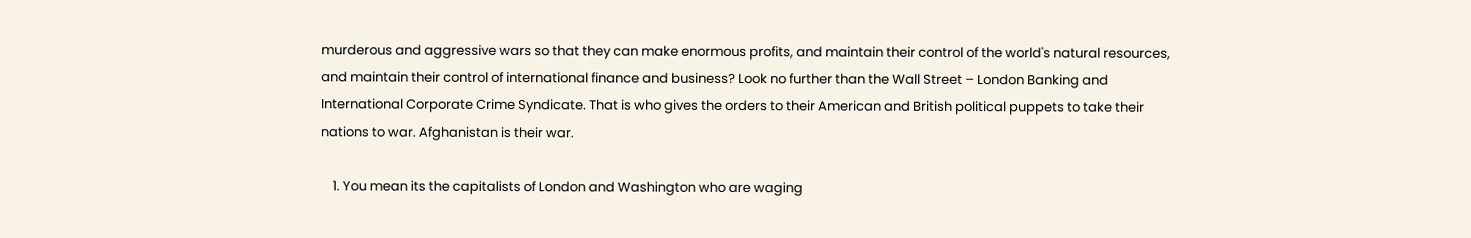murderous and aggressive wars so that they can make enormous profits, and maintain their control of the world's natural resources, and maintain their control of international finance and business? Look no further than the Wall Street – London Banking and International Corporate Crime Syndicate. That is who gives the orders to their American and British political puppets to take their nations to war. Afghanistan is their war.

    1. You mean its the capitalists of London and Washington who are waging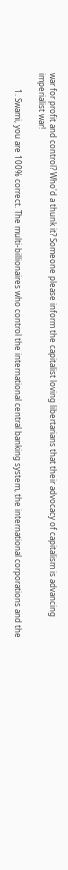war for profit and control? Who'd a thunk it? Someone please inform the capitalist loving libertarians that their advocacy of capitalism is advancing imperialist war!

        1. Swami, you are 100% correct. The multi-billionaires who control the international central banking system, the international corporations and the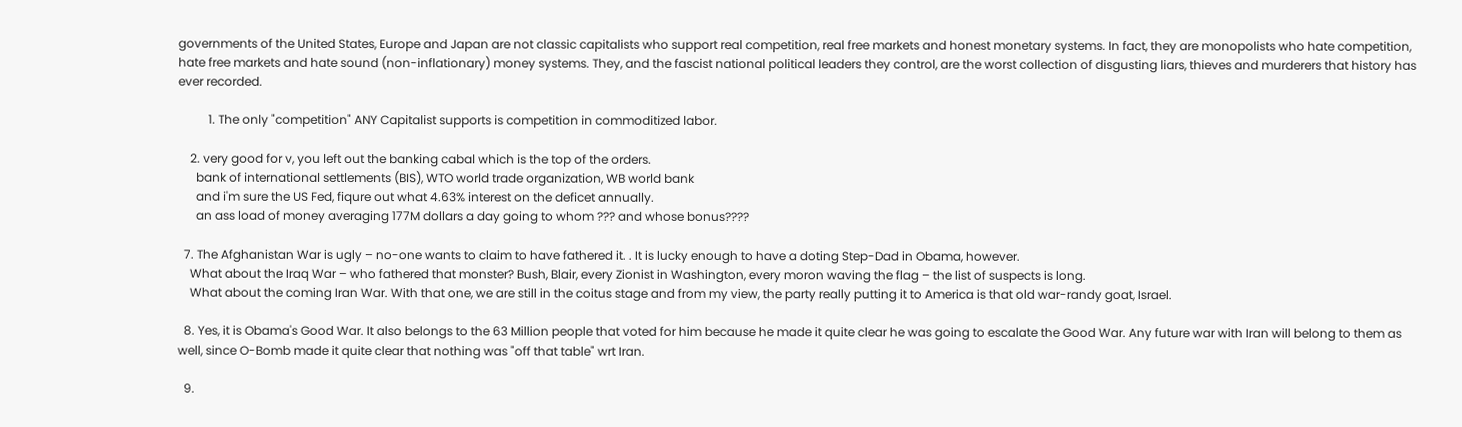governments of the United States, Europe and Japan are not classic capitalists who support real competition, real free markets and honest monetary systems. In fact, they are monopolists who hate competition, hate free markets and hate sound (non-inflationary) money systems. They, and the fascist national political leaders they control, are the worst collection of disgusting liars, thieves and murderers that history has ever recorded.

          1. The only "competition" ANY Capitalist supports is competition in commoditized labor.

    2. very good for v, you left out the banking cabal which is the top of the orders.
      bank of international settlements (BIS), WTO world trade organization, WB world bank
      and i'm sure the US Fed, fiqure out what 4.63% interest on the deficet annually.
      an ass load of money averaging 177M dollars a day going to whom ??? and whose bonus????

  7. The Afghanistan War is ugly – no-one wants to claim to have fathered it. . It is lucky enough to have a doting Step-Dad in Obama, however.
    What about the Iraq War – who fathered that monster? Bush, Blair, every Zionist in Washington, every moron waving the flag – the list of suspects is long.
    What about the coming Iran War. With that one, we are still in the coitus stage and from my view, the party really putting it to America is that old war-randy goat, Israel.

  8. Yes, it is Obama's Good War. It also belongs to the 63 Million people that voted for him because he made it quite clear he was going to escalate the Good War. Any future war with Iran will belong to them as well, since O-Bomb made it quite clear that nothing was "off that table" wrt Iran.

  9.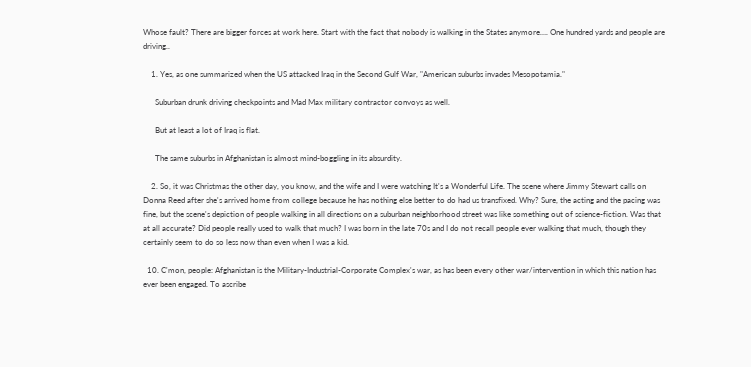Whose fault? There are bigger forces at work here. Start with the fact that nobody is walking in the States anymore…. One hundred yards and people are driving..

    1. Yes, as one summarized when the US attacked Iraq in the Second Gulf War, "American suburbs invades Mesopotamia."

      Suburban drunk driving checkpoints and Mad Max military contractor convoys as well.

      But at least a lot of Iraq is flat.

      The same suburbs in Afghanistan is almost mind-boggling in its absurdity.

    2. So, it was Christmas the other day, you know, and the wife and I were watching It's a Wonderful Life. The scene where Jimmy Stewart calls on Donna Reed after she's arrived home from college because he has nothing else better to do had us transfixed. Why? Sure, the acting and the pacing was fine, but the scene's depiction of people walking in all directions on a suburban neighborhood street was like something out of science-fiction. Was that at all accurate? Did people really used to walk that much? I was born in the late 70s and I do not recall people ever walking that much, though they certainly seem to do so less now than even when I was a kid.

  10. C'mon, people: Afghanistan is the Military-Industrial-Corporate Complex's war, as has been every other war/intervention in which this nation has ever been engaged. To ascribe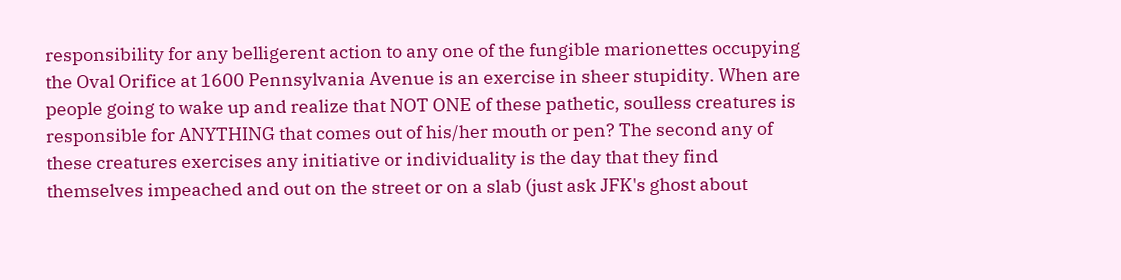responsibility for any belligerent action to any one of the fungible marionettes occupying the Oval Orifice at 1600 Pennsylvania Avenue is an exercise in sheer stupidity. When are people going to wake up and realize that NOT ONE of these pathetic, soulless creatures is responsible for ANYTHING that comes out of his/her mouth or pen? The second any of these creatures exercises any initiative or individuality is the day that they find themselves impeached and out on the street or on a slab (just ask JFK's ghost about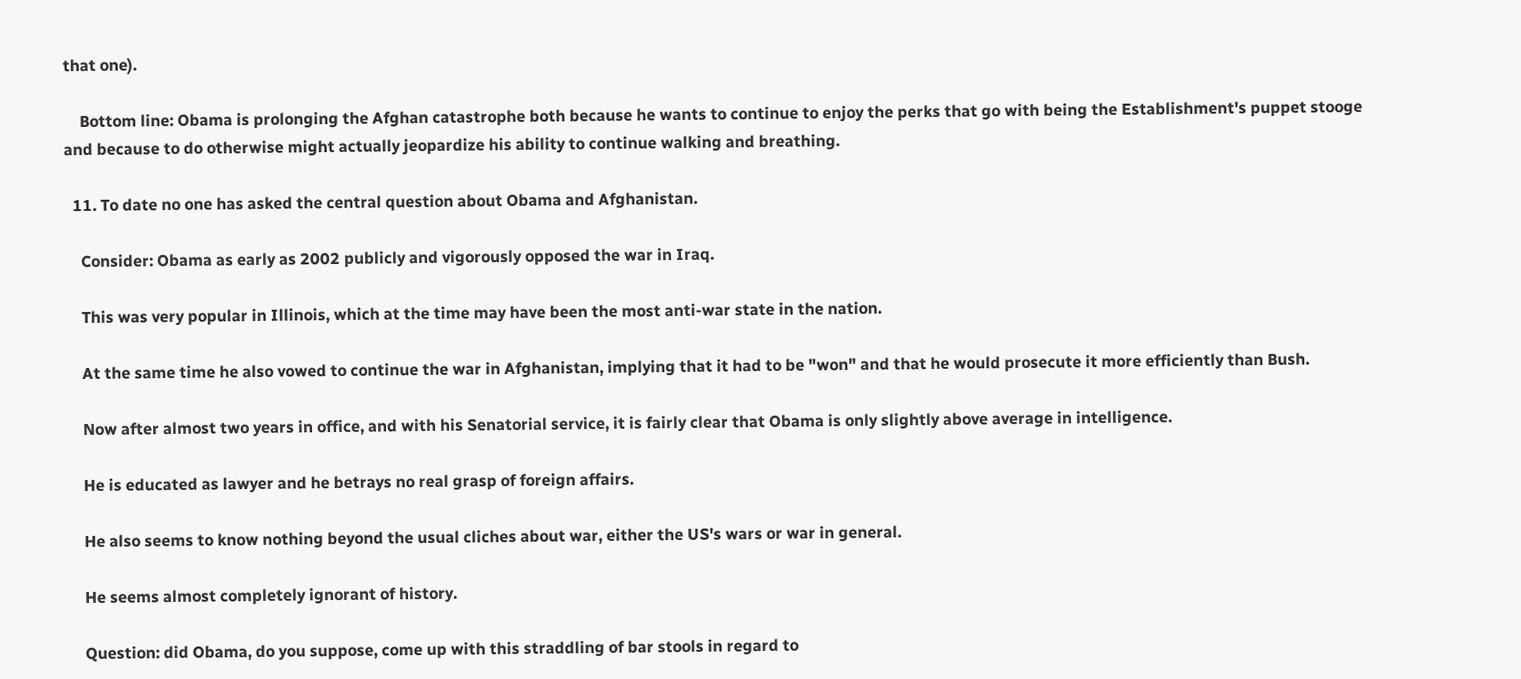that one).

    Bottom line: Obama is prolonging the Afghan catastrophe both because he wants to continue to enjoy the perks that go with being the Establishment's puppet stooge and because to do otherwise might actually jeopardize his ability to continue walking and breathing.

  11. To date no one has asked the central question about Obama and Afghanistan.

    Consider: Obama as early as 2002 publicly and vigorously opposed the war in Iraq.

    This was very popular in Illinois, which at the time may have been the most anti-war state in the nation.

    At the same time he also vowed to continue the war in Afghanistan, implying that it had to be "won" and that he would prosecute it more efficiently than Bush.

    Now after almost two years in office, and with his Senatorial service, it is fairly clear that Obama is only slightly above average in intelligence.

    He is educated as lawyer and he betrays no real grasp of foreign affairs.

    He also seems to know nothing beyond the usual cliches about war, either the US's wars or war in general.

    He seems almost completely ignorant of history.

    Question: did Obama, do you suppose, come up with this straddling of bar stools in regard to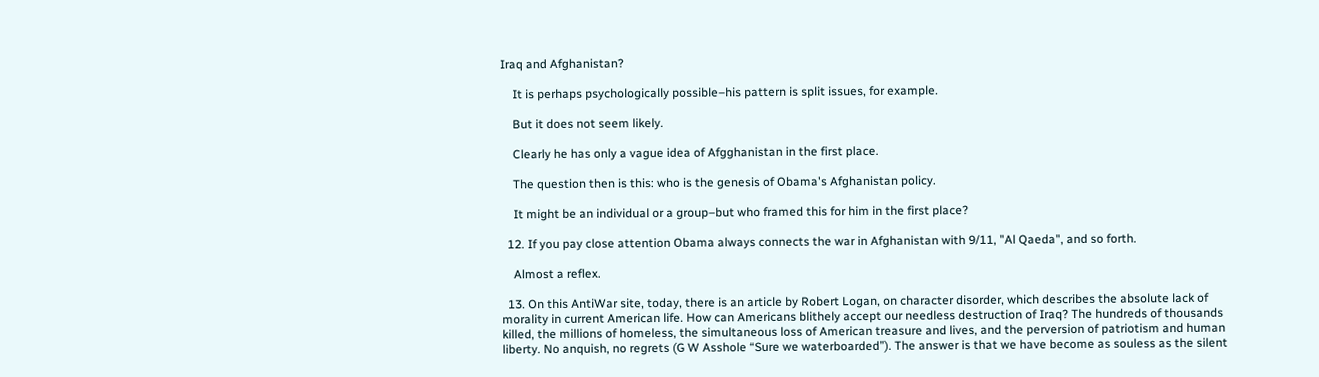Iraq and Afghanistan?

    It is perhaps psychologically possible–his pattern is split issues, for example.

    But it does not seem likely.

    Clearly he has only a vague idea of Afgghanistan in the first place.

    The question then is this: who is the genesis of Obama's Afghanistan policy.

    It might be an individual or a group–but who framed this for him in the first place?

  12. If you pay close attention Obama always connects the war in Afghanistan with 9/11, "Al Qaeda", and so forth.

    Almost a reflex.

  13. On this AntiWar site, today, there is an article by Robert Logan, on character disorder, which describes the absolute lack of morality in current American life. How can Americans blithely accept our needless destruction of Iraq? The hundreds of thousands killed, the millions of homeless, the simultaneous loss of American treasure and lives, and the perversion of patriotism and human liberty. No anquish, no regrets (G W Asshole “Sure we waterboarded”). The answer is that we have become as souless as the silent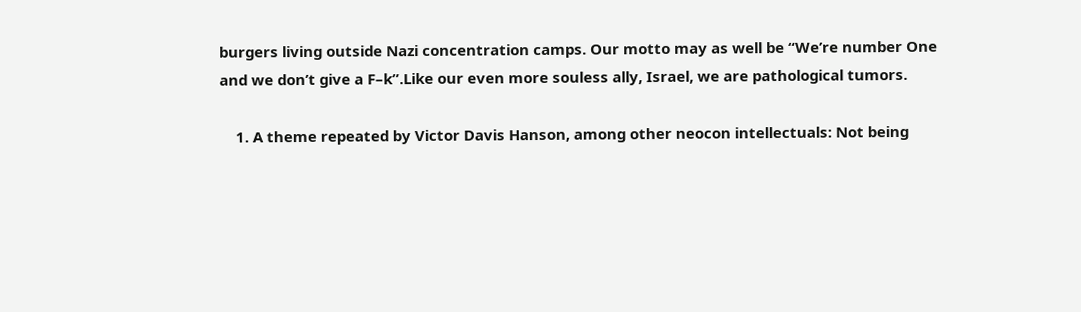burgers living outside Nazi concentration camps. Our motto may as well be “We’re number One and we don’t give a F–k”.Like our even more souless ally, Israel, we are pathological tumors.

    1. A theme repeated by Victor Davis Hanson, among other neocon intellectuals: Not being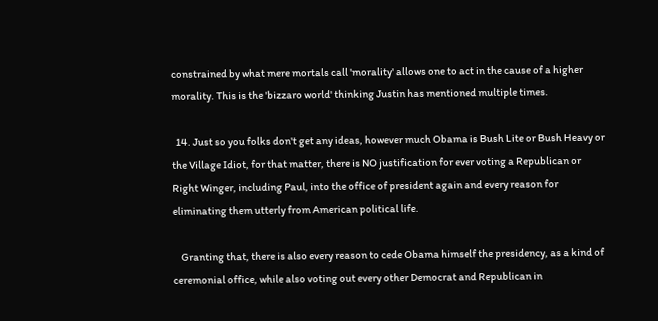constrained by what mere mortals call 'morality' allows one to act in the cause of a higher morality. This is the 'bizzaro world' thinking Justin has mentioned multiple times.

  14. Just so you folks don't get any ideas, however much Obama is Bush Lite or Bush Heavy or the Village Idiot, for that matter, there is NO justification for ever voting a Republican or Right Winger, including Paul, into the office of president again and every reason for eliminating them utterly from American political life.

    Granting that, there is also every reason to cede Obama himself the presidency, as a kind of ceremonial office, while also voting out every other Democrat and Republican in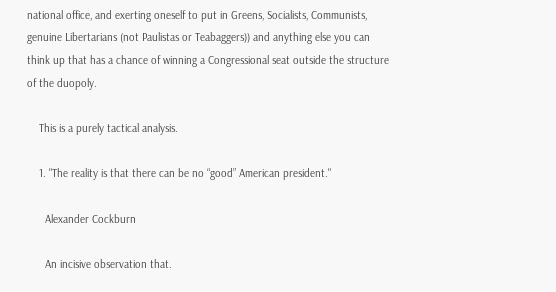national office, and exerting oneself to put in Greens, Socialists, Communists, genuine Libertarians (not Paulistas or Teabaggers)) and anything else you can think up that has a chance of winning a Congressional seat outside the structure of the duopoly.

    This is a purely tactical analysis.

    1. "The reality is that there can be no “good” American president."

      Alexander Cockburn

      An incisive observation that.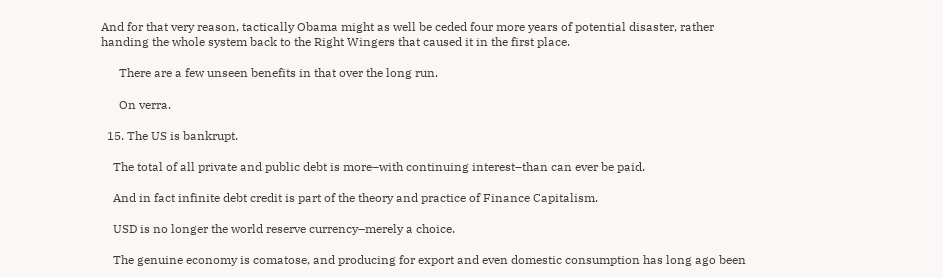And for that very reason, tactically Obama might as well be ceded four more years of potential disaster, rather handing the whole system back to the Right Wingers that caused it in the first place.

      There are a few unseen benefits in that over the long run.

      On verra.

  15. The US is bankrupt.

    The total of all private and public debt is more–with continuing interest–than can ever be paid.

    And in fact infinite debt credit is part of the theory and practice of Finance Capitalism.

    USD is no longer the world reserve currency–merely a choice.

    The genuine economy is comatose, and producing for export and even domestic consumption has long ago been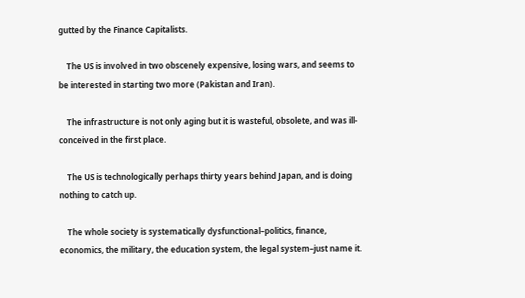gutted by the Finance Capitalists.

    The US is involved in two obscenely expensive, losing wars, and seems to be interested in starting two more (Pakistan and Iran).

    The infrastructure is not only aging but it is wasteful, obsolete, and was ill-conceived in the first place.

    The US is technologically perhaps thirty years behind Japan, and is doing nothing to catch up.

    The whole society is systematically dysfunctional–politics, finance, economics, the military, the education system, the legal system–just name it.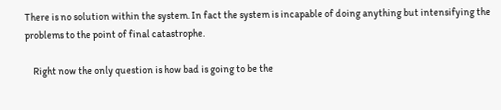There is no solution within the system. In fact the system is incapable of doing anything but intensifying the problems to the point of final catastrophe.

    Right now the only question is how bad is going to be the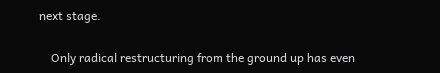next stage.

    Only radical restructuring from the ground up has even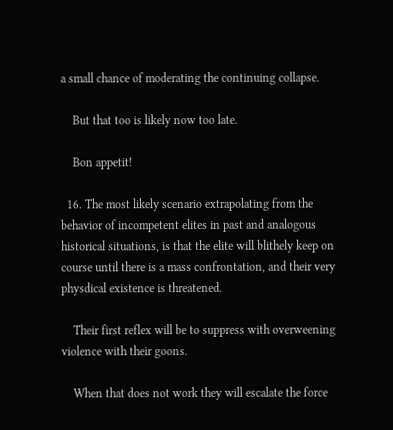a small chance of moderating the continuing collapse.

    But that too is likely now too late.

    Bon appetit!

  16. The most likely scenario extrapolating from the behavior of incompetent elites in past and analogous historical situations, is that the elite will blithely keep on course until there is a mass confrontation, and their very physdical existence is threatened.

    Their first reflex will be to suppress with overweening violence with their goons.

    When that does not work they will escalate the force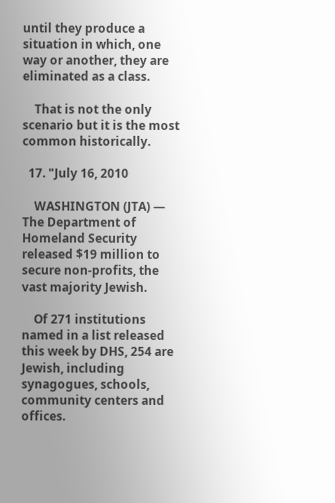until they produce a situation in which, one way or another, they are eliminated as a class.

    That is not the only scenario but it is the most common historically.

  17. "July 16, 2010

    WASHINGTON (JTA) — The Department of Homeland Security released $19 million to secure non-profits, the vast majority Jewish.

    Of 271 institutions named in a list released this week by DHS, 254 are Jewish, including synagogues, schools, community centers and offices.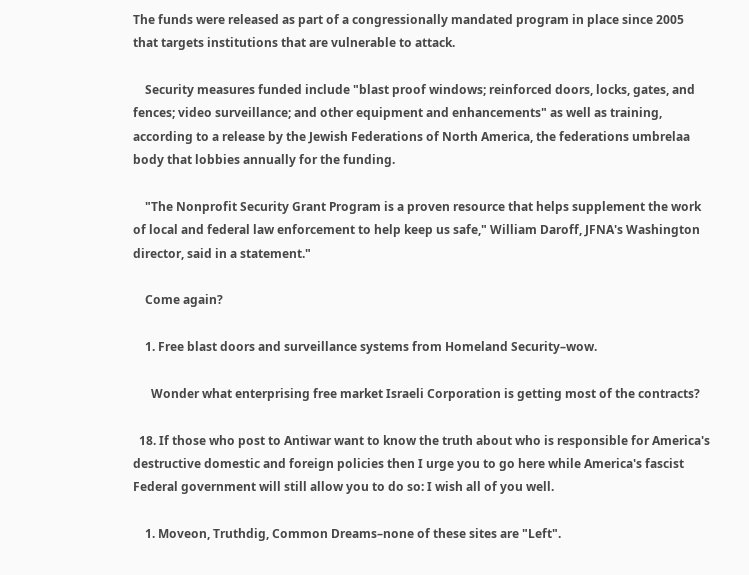The funds were released as part of a congressionally mandated program in place since 2005 that targets institutions that are vulnerable to attack.

    Security measures funded include "blast proof windows; reinforced doors, locks, gates, and fences; video surveillance; and other equipment and enhancements" as well as training, according to a release by the Jewish Federations of North America, the federations umbrelaa body that lobbies annually for the funding.

    "The Nonprofit Security Grant Program is a proven resource that helps supplement the work of local and federal law enforcement to help keep us safe," William Daroff, JFNA's Washington director, said in a statement."

    Come again?

    1. Free blast doors and surveillance systems from Homeland Security–wow.

      Wonder what enterprising free market Israeli Corporation is getting most of the contracts?

  18. If those who post to Antiwar want to know the truth about who is responsible for America's destructive domestic and foreign policies then I urge you to go here while America's fascist Federal government will still allow you to do so: I wish all of you well.

    1. Moveon, Truthdig, Common Dreams–none of these sites are "Left".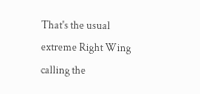That's the usual extreme Right Wing calling the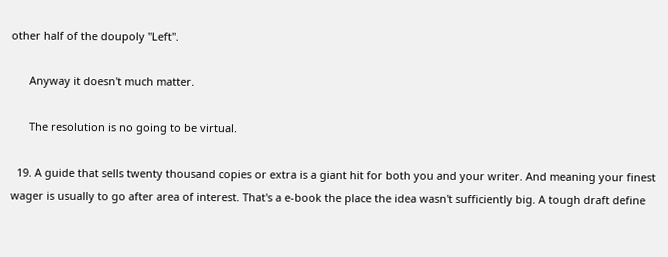other half of the doupoly "Left".

      Anyway it doesn't much matter.

      The resolution is no going to be virtual.

  19. A guide that sells twenty thousand copies or extra is a giant hit for both you and your writer. And meaning your finest wager is usually to go after area of interest. That's a e-book the place the idea wasn't sufficiently big. A tough draft define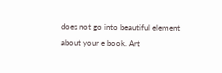does not go into beautiful element about your e book. Art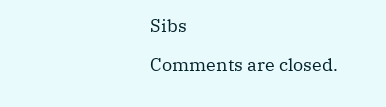Sibs

Comments are closed.